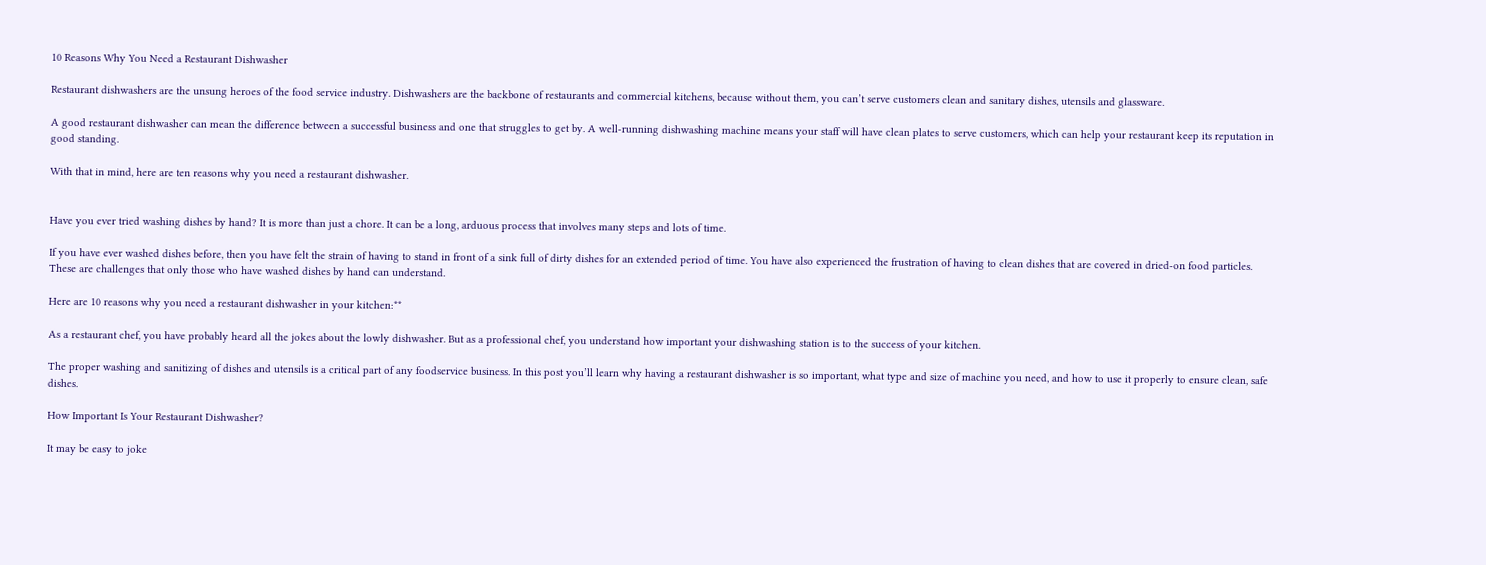10 Reasons Why You Need a Restaurant Dishwasher

Restaurant dishwashers are the unsung heroes of the food service industry. Dishwashers are the backbone of restaurants and commercial kitchens, because without them, you can’t serve customers clean and sanitary dishes, utensils and glassware.

A good restaurant dishwasher can mean the difference between a successful business and one that struggles to get by. A well-running dishwashing machine means your staff will have clean plates to serve customers, which can help your restaurant keep its reputation in good standing.

With that in mind, here are ten reasons why you need a restaurant dishwasher.


Have you ever tried washing dishes by hand? It is more than just a chore. It can be a long, arduous process that involves many steps and lots of time.

If you have ever washed dishes before, then you have felt the strain of having to stand in front of a sink full of dirty dishes for an extended period of time. You have also experienced the frustration of having to clean dishes that are covered in dried-on food particles. These are challenges that only those who have washed dishes by hand can understand.

Here are 10 reasons why you need a restaurant dishwasher in your kitchen:**

As a restaurant chef, you have probably heard all the jokes about the lowly dishwasher. But as a professional chef, you understand how important your dishwashing station is to the success of your kitchen.

The proper washing and sanitizing of dishes and utensils is a critical part of any foodservice business. In this post you’ll learn why having a restaurant dishwasher is so important, what type and size of machine you need, and how to use it properly to ensure clean, safe dishes.

How Important Is Your Restaurant Dishwasher?

It may be easy to joke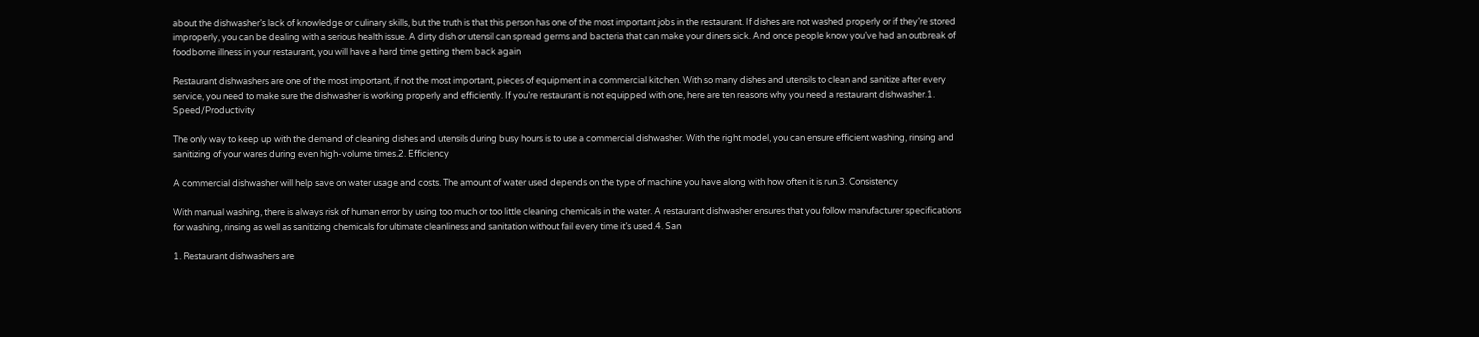about the dishwasher’s lack of knowledge or culinary skills, but the truth is that this person has one of the most important jobs in the restaurant. If dishes are not washed properly or if they’re stored improperly, you can be dealing with a serious health issue. A dirty dish or utensil can spread germs and bacteria that can make your diners sick. And once people know you’ve had an outbreak of foodborne illness in your restaurant, you will have a hard time getting them back again

Restaurant dishwashers are one of the most important, if not the most important, pieces of equipment in a commercial kitchen. With so many dishes and utensils to clean and sanitize after every service, you need to make sure the dishwasher is working properly and efficiently. If you’re restaurant is not equipped with one, here are ten reasons why you need a restaurant dishwasher.1. Speed/Productivity

The only way to keep up with the demand of cleaning dishes and utensils during busy hours is to use a commercial dishwasher. With the right model, you can ensure efficient washing, rinsing and sanitizing of your wares during even high-volume times.2. Efficiency

A commercial dishwasher will help save on water usage and costs. The amount of water used depends on the type of machine you have along with how often it is run.3. Consistency

With manual washing, there is always risk of human error by using too much or too little cleaning chemicals in the water. A restaurant dishwasher ensures that you follow manufacturer specifications for washing, rinsing as well as sanitizing chemicals for ultimate cleanliness and sanitation without fail every time it’s used.4. San

1. Restaurant dishwashers are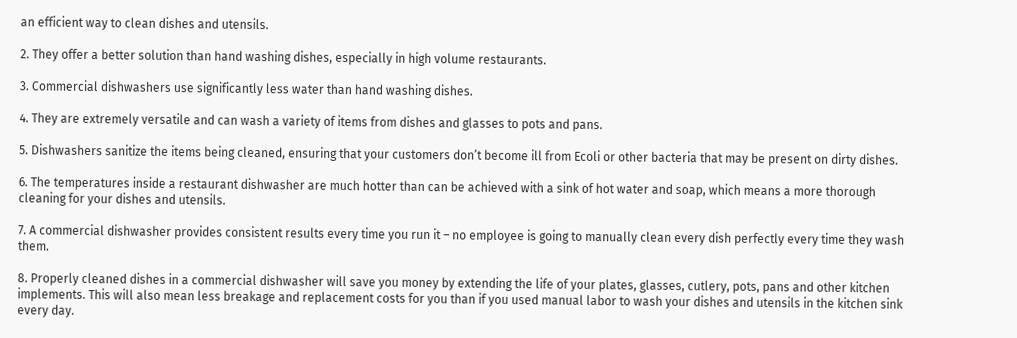an efficient way to clean dishes and utensils.

2. They offer a better solution than hand washing dishes, especially in high volume restaurants.

3. Commercial dishwashers use significantly less water than hand washing dishes.

4. They are extremely versatile and can wash a variety of items from dishes and glasses to pots and pans.

5. Dishwashers sanitize the items being cleaned, ensuring that your customers don’t become ill from Ecoli or other bacteria that may be present on dirty dishes.

6. The temperatures inside a restaurant dishwasher are much hotter than can be achieved with a sink of hot water and soap, which means a more thorough cleaning for your dishes and utensils.

7. A commercial dishwasher provides consistent results every time you run it – no employee is going to manually clean every dish perfectly every time they wash them.

8. Properly cleaned dishes in a commercial dishwasher will save you money by extending the life of your plates, glasses, cutlery, pots, pans and other kitchen implements. This will also mean less breakage and replacement costs for you than if you used manual labor to wash your dishes and utensils in the kitchen sink every day.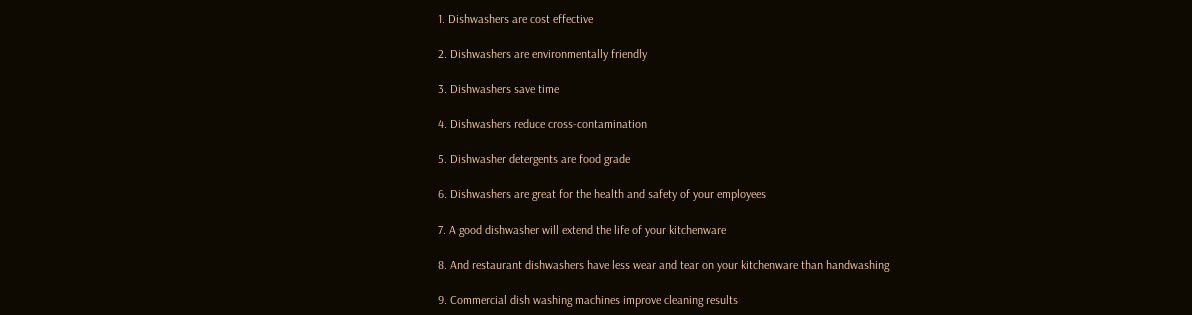1. Dishwashers are cost effective

2. Dishwashers are environmentally friendly

3. Dishwashers save time

4. Dishwashers reduce cross-contamination

5. Dishwasher detergents are food grade

6. Dishwashers are great for the health and safety of your employees

7. A good dishwasher will extend the life of your kitchenware

8. And restaurant dishwashers have less wear and tear on your kitchenware than handwashing

9. Commercial dish washing machines improve cleaning results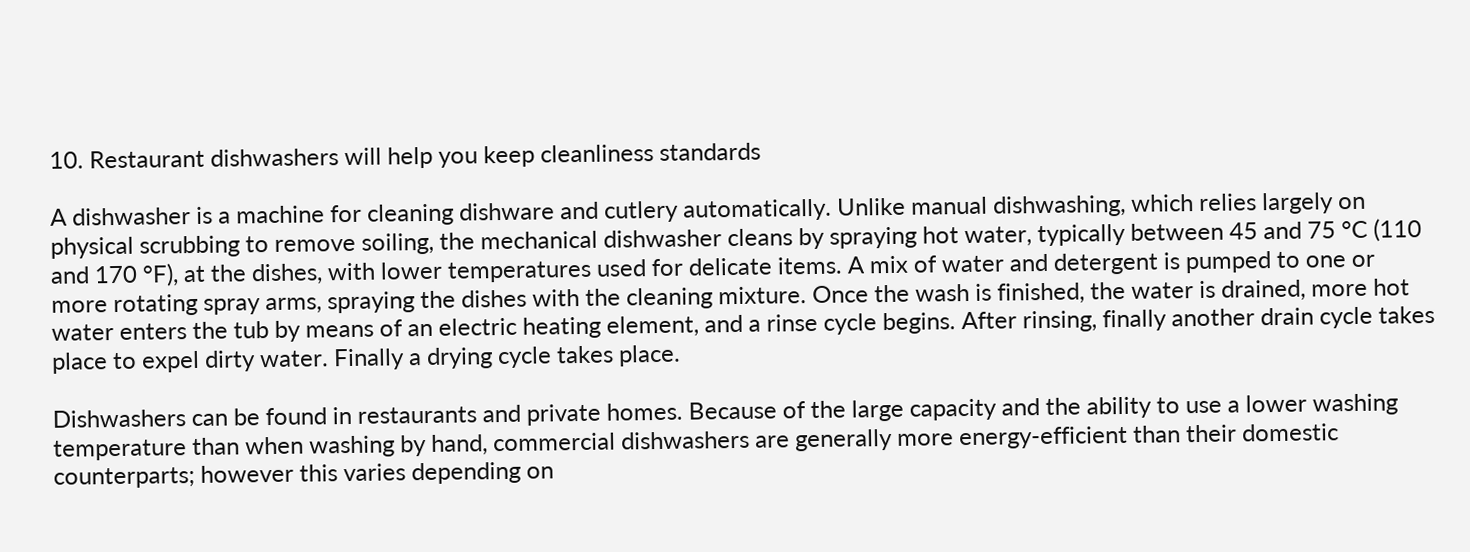10. Restaurant dishwashers will help you keep cleanliness standards

A dishwasher is a machine for cleaning dishware and cutlery automatically. Unlike manual dishwashing, which relies largely on physical scrubbing to remove soiling, the mechanical dishwasher cleans by spraying hot water, typically between 45 and 75 °C (110 and 170 °F), at the dishes, with lower temperatures used for delicate items. A mix of water and detergent is pumped to one or more rotating spray arms, spraying the dishes with the cleaning mixture. Once the wash is finished, the water is drained, more hot water enters the tub by means of an electric heating element, and a rinse cycle begins. After rinsing, finally another drain cycle takes place to expel dirty water. Finally a drying cycle takes place.

Dishwashers can be found in restaurants and private homes. Because of the large capacity and the ability to use a lower washing temperature than when washing by hand, commercial dishwashers are generally more energy-efficient than their domestic counterparts; however this varies depending on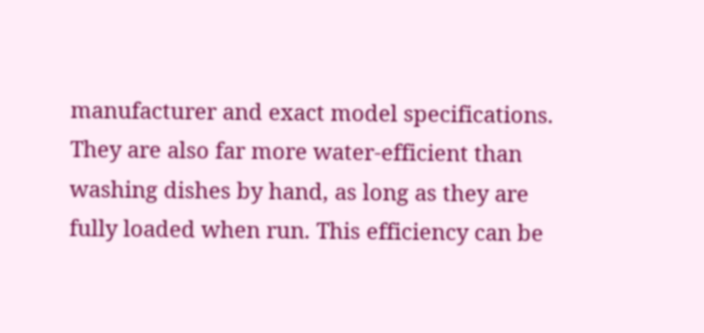manufacturer and exact model specifications. They are also far more water-efficient than washing dishes by hand, as long as they are fully loaded when run. This efficiency can be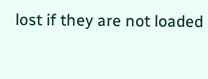lost if they are not loaded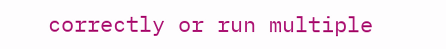correctly or run multiple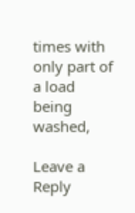times with only part of a load being washed,

Leave a Reply